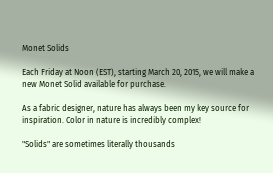Monet Solids

Each Friday at Noon (EST), starting March 20, 2015, we will make a new Monet Solid available for purchase.

As a fabric designer, nature has always been my key source for inspiration. Color in nature is incredibly complex!

"Solids" are sometimes literally thousands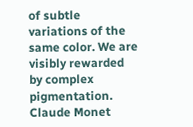of subtle variations of the same color. We are visibly rewarded by complex pigmentation. Claude Monet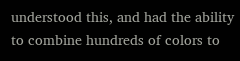understood this, and had the ability to combine hundreds of colors to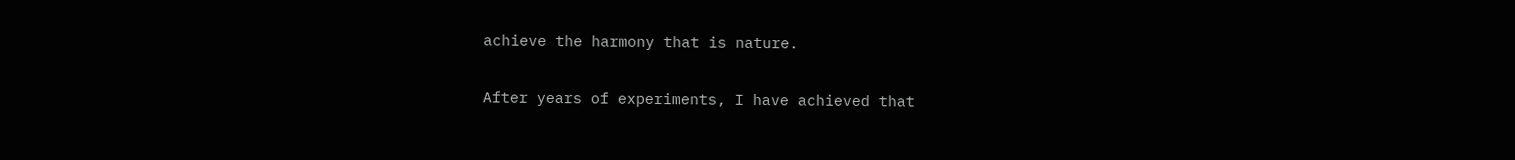achieve the harmony that is nature.

After years of experiments, I have achieved that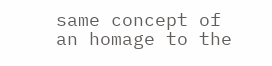same concept of an homage to the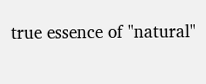true essence of "natural"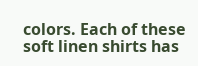colors. Each of these soft linen shirts has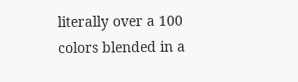literally over a 100 colors blended in a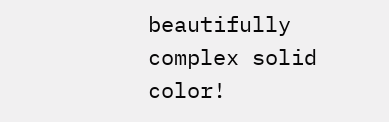beautifully complex solid color!